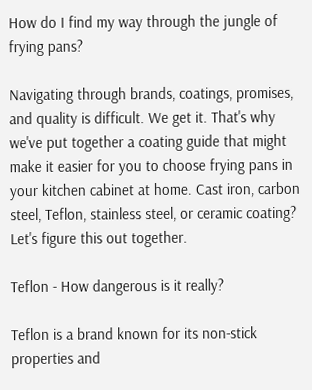How do I find my way through the jungle of frying pans?

Navigating through brands, coatings, promises, and quality is difficult. We get it. That's why we've put together a coating guide that might make it easier for you to choose frying pans in your kitchen cabinet at home. Cast iron, carbon steel, Teflon, stainless steel, or ceramic coating? Let's figure this out together.

Teflon - How dangerous is it really?

Teflon is a brand known for its non-stick properties and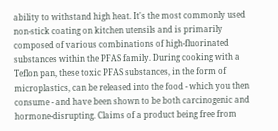ability to withstand high heat. It's the most commonly used non-stick coating on kitchen utensils and is primarily composed of various combinations of high-fluorinated substances within the PFAS family. During cooking with a Teflon pan, these toxic PFAS substances, in the form of microplastics, can be released into the food - which you then consume - and have been shown to be both carcinogenic and hormone-disrupting. Claims of a product being free from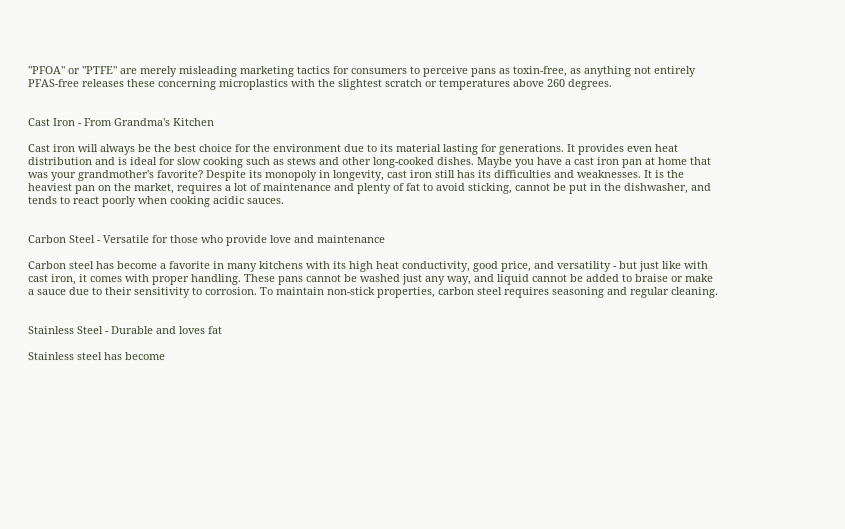"PFOA" or "PTFE" are merely misleading marketing tactics for consumers to perceive pans as toxin-free, as anything not entirely PFAS-free releases these concerning microplastics with the slightest scratch or temperatures above 260 degrees.


Cast Iron - From Grandma's Kitchen

Cast iron will always be the best choice for the environment due to its material lasting for generations. It provides even heat distribution and is ideal for slow cooking such as stews and other long-cooked dishes. Maybe you have a cast iron pan at home that was your grandmother's favorite? Despite its monopoly in longevity, cast iron still has its difficulties and weaknesses. It is the heaviest pan on the market, requires a lot of maintenance and plenty of fat to avoid sticking, cannot be put in the dishwasher, and tends to react poorly when cooking acidic sauces.


Carbon Steel - Versatile for those who provide love and maintenance

Carbon steel has become a favorite in many kitchens with its high heat conductivity, good price, and versatility - but just like with cast iron, it comes with proper handling. These pans cannot be washed just any way, and liquid cannot be added to braise or make a sauce due to their sensitivity to corrosion. To maintain non-stick properties, carbon steel requires seasoning and regular cleaning.


Stainless Steel - Durable and loves fat

Stainless steel has become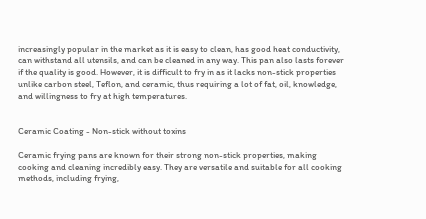increasingly popular in the market as it is easy to clean, has good heat conductivity, can withstand all utensils, and can be cleaned in any way. This pan also lasts forever if the quality is good. However, it is difficult to fry in as it lacks non-stick properties unlike carbon steel, Teflon, and ceramic, thus requiring a lot of fat, oil, knowledge, and willingness to fry at high temperatures.


Ceramic Coating - Non-stick without toxins

Ceramic frying pans are known for their strong non-stick properties, making cooking and cleaning incredibly easy. They are versatile and suitable for all cooking methods, including frying,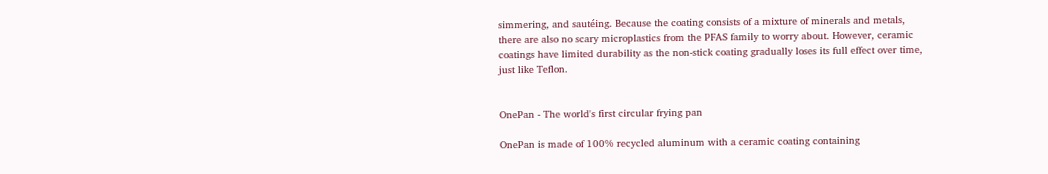simmering, and sautéing. Because the coating consists of a mixture of minerals and metals, there are also no scary microplastics from the PFAS family to worry about. However, ceramic coatings have limited durability as the non-stick coating gradually loses its full effect over time, just like Teflon.


OnePan - The world's first circular frying pan

OnePan is made of 100% recycled aluminum with a ceramic coating containing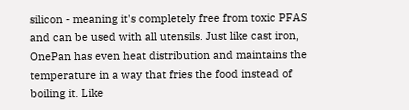silicon - meaning it's completely free from toxic PFAS and can be used with all utensils. Just like cast iron, OnePan has even heat distribution and maintains the temperature in a way that fries the food instead of boiling it. Like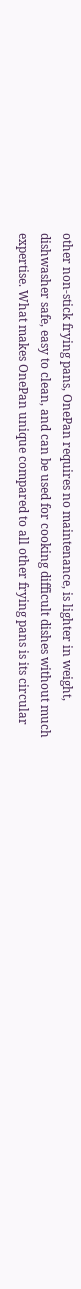other non-stick frying pans, OnePan requires no maintenance, is lighter in weight, dishwasher safe, easy to clean, and can be used for cooking difficult dishes without much expertise. What makes OnePan unique compared to all other frying pans is its circular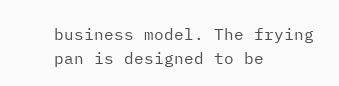business model. The frying pan is designed to be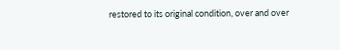restored to its original condition, over and over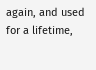again, and used for a lifetime,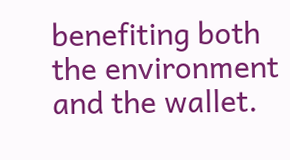benefiting both the environment and the wallet.